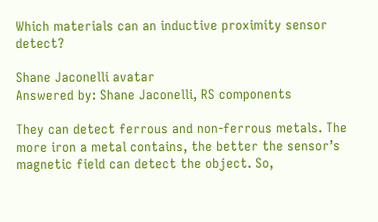Which materials can an inductive proximity sensor detect?

Shane Jaconelli avatar
Answered by: Shane Jaconelli, RS components

They can detect ferrous and non-ferrous metals. The more iron a metal contains, the better the sensor’s magnetic field can detect the object. So,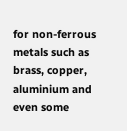for non-ferrous metals such as brass, copper, aluminium and even some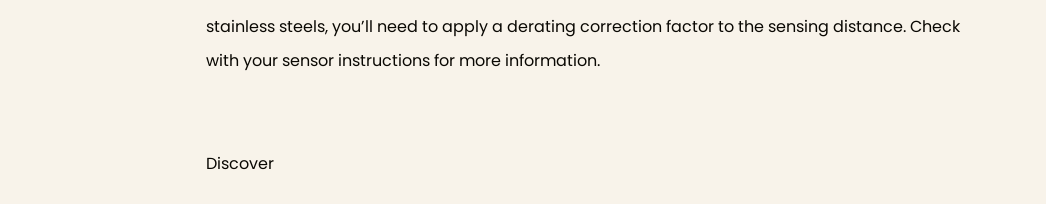stainless steels, you’ll need to apply a derating correction factor to the sensing distance. Check with your sensor instructions for more information.


Discover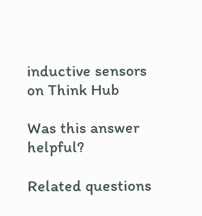inductive sensors on Think Hub

Was this answer helpful?

Related questions